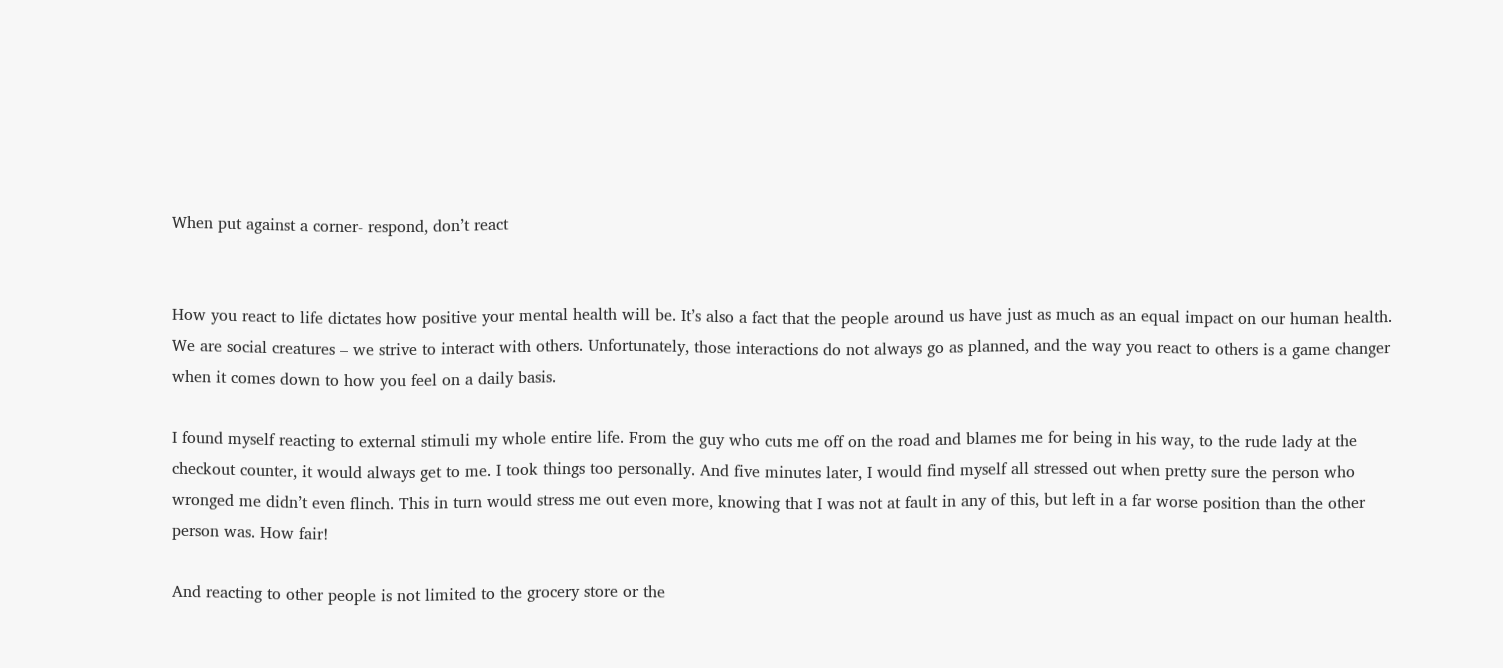When put against a corner- respond, don’t react


How you react to life dictates how positive your mental health will be. It’s also a fact that the people around us have just as much as an equal impact on our human health. We are social creatures – we strive to interact with others. Unfortunately, those interactions do not always go as planned, and the way you react to others is a game changer when it comes down to how you feel on a daily basis.

I found myself reacting to external stimuli my whole entire life. From the guy who cuts me off on the road and blames me for being in his way, to the rude lady at the checkout counter, it would always get to me. I took things too personally. And five minutes later, I would find myself all stressed out when pretty sure the person who wronged me didn’t even flinch. This in turn would stress me out even more, knowing that I was not at fault in any of this, but left in a far worse position than the other person was. How fair!

And reacting to other people is not limited to the grocery store or the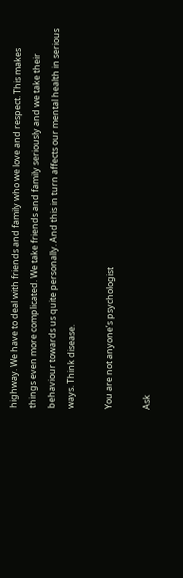highway. We have to deal with friends and family who we love and respect. This makes things even more complicated. We take friends and family seriously and we take their behaviour towards us quite personally. And this in turn affects our mental health in serious ways. Think disease.

You are not anyone’s psychologist

Ask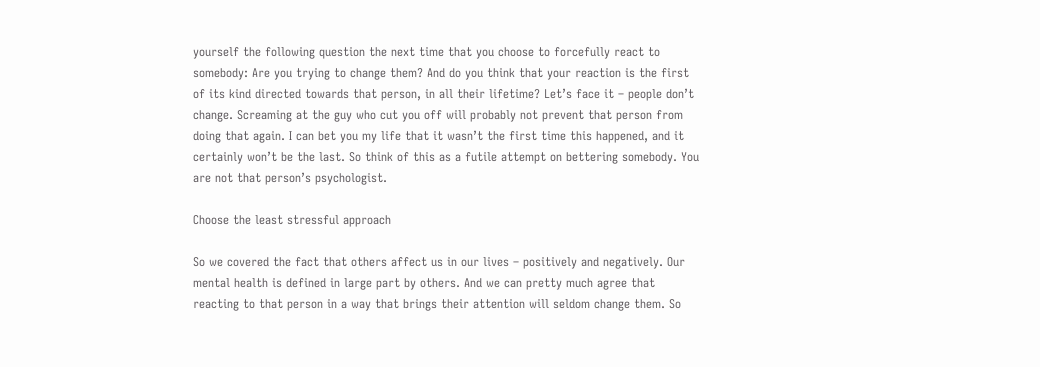yourself the following question the next time that you choose to forcefully react to somebody: Are you trying to change them? And do you think that your reaction is the first of its kind directed towards that person, in all their lifetime? Let’s face it – people don’t change. Screaming at the guy who cut you off will probably not prevent that person from doing that again. I can bet you my life that it wasn’t the first time this happened, and it certainly won’t be the last. So think of this as a futile attempt on bettering somebody. You are not that person’s psychologist.

Choose the least stressful approach

So we covered the fact that others affect us in our lives – positively and negatively. Our mental health is defined in large part by others. And we can pretty much agree that reacting to that person in a way that brings their attention will seldom change them. So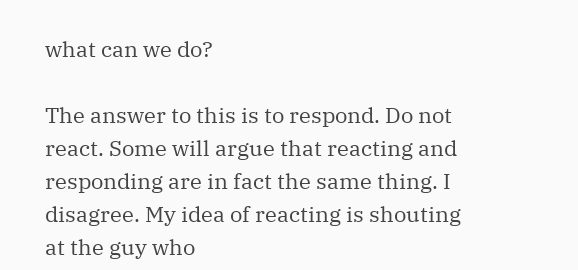what can we do?

The answer to this is to respond. Do not react. Some will argue that reacting and responding are in fact the same thing. I disagree. My idea of reacting is shouting at the guy who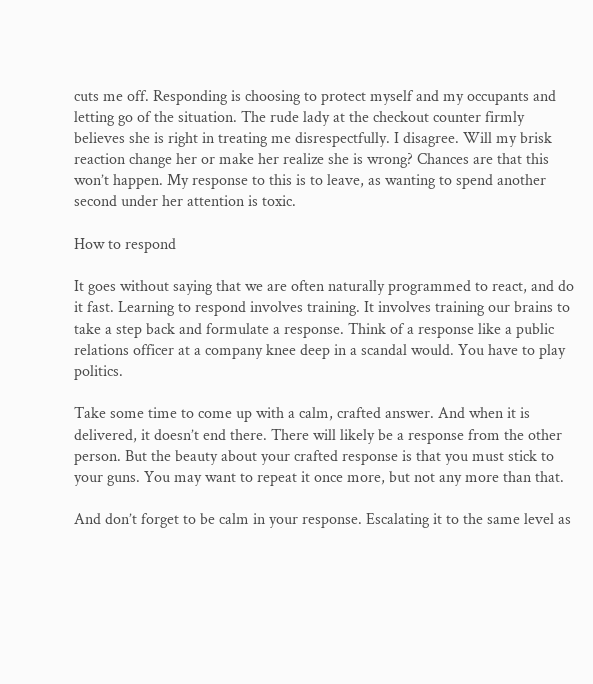cuts me off. Responding is choosing to protect myself and my occupants and letting go of the situation. The rude lady at the checkout counter firmly believes she is right in treating me disrespectfully. I disagree. Will my brisk reaction change her or make her realize she is wrong? Chances are that this won’t happen. My response to this is to leave, as wanting to spend another second under her attention is toxic.

How to respond

It goes without saying that we are often naturally programmed to react, and do it fast. Learning to respond involves training. It involves training our brains to take a step back and formulate a response. Think of a response like a public relations officer at a company knee deep in a scandal would. You have to play politics.

Take some time to come up with a calm, crafted answer. And when it is delivered, it doesn’t end there. There will likely be a response from the other person. But the beauty about your crafted response is that you must stick to your guns. You may want to repeat it once more, but not any more than that.

And don’t forget to be calm in your response. Escalating it to the same level as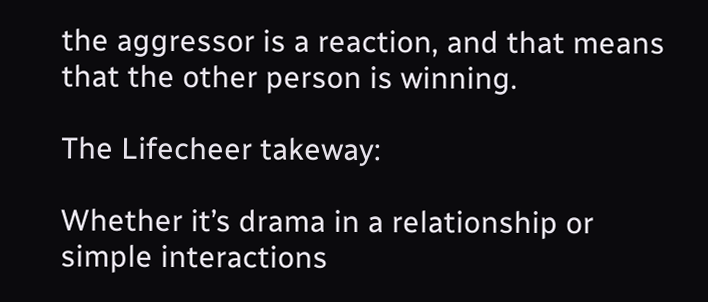the aggressor is a reaction, and that means that the other person is winning.

The Lifecheer takeway:

Whether it’s drama in a relationship or simple interactions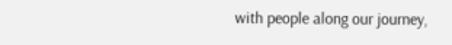with people along our journey,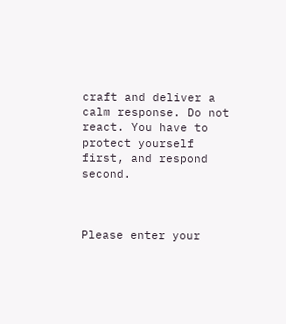craft and deliver a calm response. Do not react. You have to protect yourself first, and respond second.



Please enter your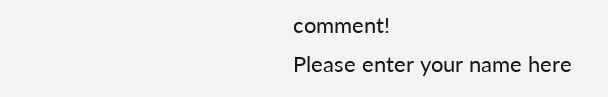comment!
Please enter your name here